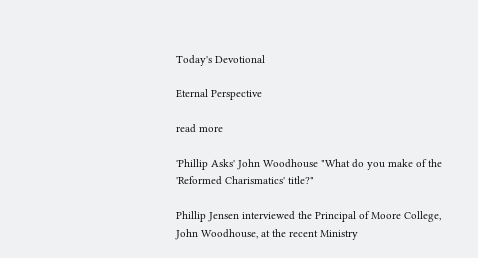Today's Devotional

Eternal Perspective

read more

'Phillip Asks' John Woodhouse "What do you make of the 'Reformed Charismatics' title?"

Phillip Jensen interviewed the Principal of Moore College, John Woodhouse, at the recent Ministry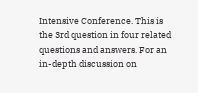Intensive Conference. This is the 3rd question in four related questions and answers. For an in-depth discussion on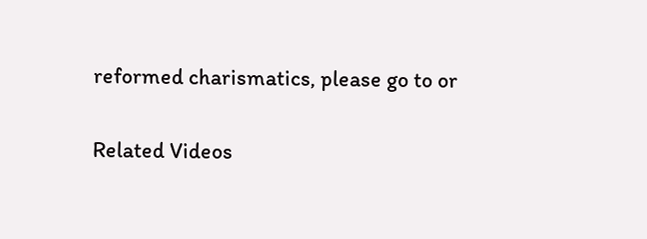reformed charismatics, please go to or

Related Videos